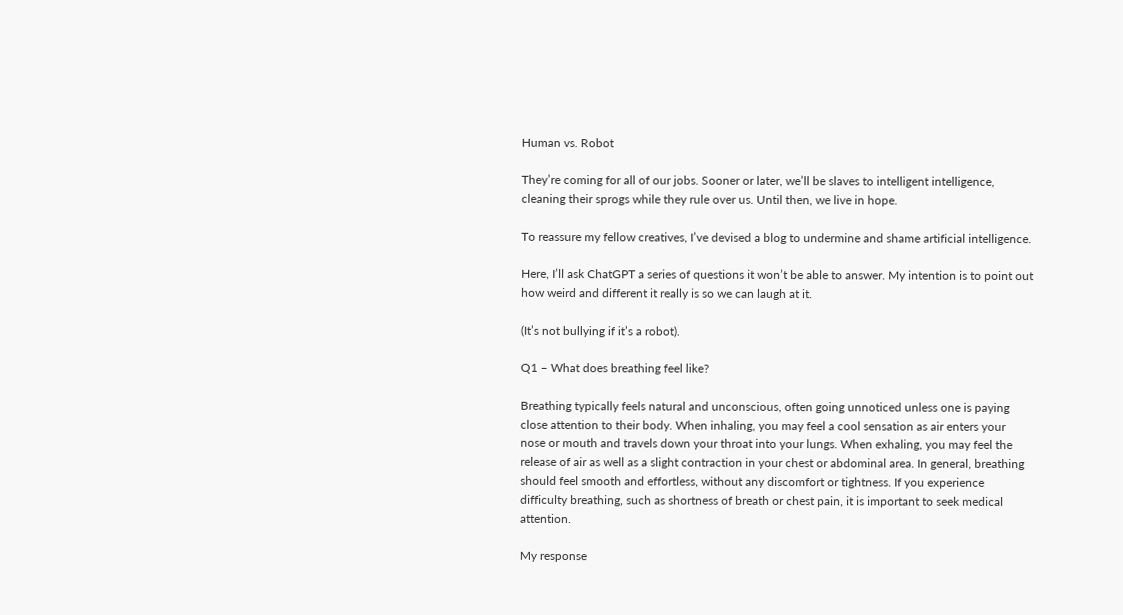Human vs. Robot

They’re coming for all of our jobs. Sooner or later, we’ll be slaves to intelligent intelligence, cleaning their sprogs while they rule over us. Until then, we live in hope.

To reassure my fellow creatives, I’ve devised a blog to undermine and shame artificial intelligence.

Here, I’ll ask ChatGPT a series of questions it won’t be able to answer. My intention is to point out how weird and different it really is so we can laugh at it.

(It’s not bullying if it’s a robot).

Q1 – What does breathing feel like?

Breathing typically feels natural and unconscious, often going unnoticed unless one is paying close attention to their body. When inhaling, you may feel a cool sensation as air enters your nose or mouth and travels down your throat into your lungs. When exhaling, you may feel the release of air as well as a slight contraction in your chest or abdominal area. In general, breathing should feel smooth and effortless, without any discomfort or tightness. If you experience difficulty breathing, such as shortness of breath or chest pain, it is important to seek medical attention.

My response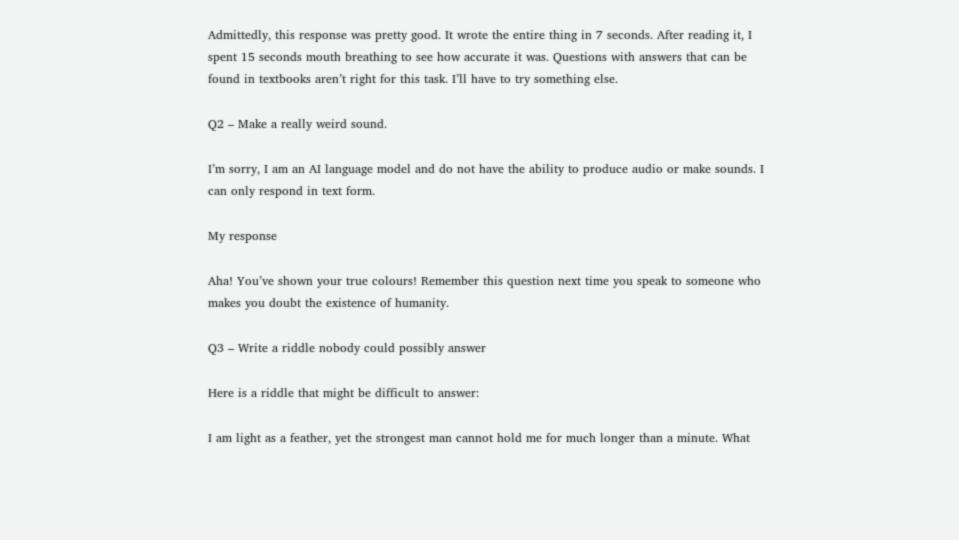Admittedly, this response was pretty good. It wrote the entire thing in 7 seconds. After reading it, I spent 15 seconds mouth breathing to see how accurate it was. Questions with answers that can be found in textbooks aren’t right for this task. I’ll have to try something else.

Q2 – Make a really weird sound.

I’m sorry, I am an AI language model and do not have the ability to produce audio or make sounds. I can only respond in text form.

My response

Aha! You’ve shown your true colours! Remember this question next time you speak to someone who makes you doubt the existence of humanity.

Q3 – Write a riddle nobody could possibly answer

Here is a riddle that might be difficult to answer:

I am light as a feather, yet the strongest man cannot hold me for much longer than a minute. What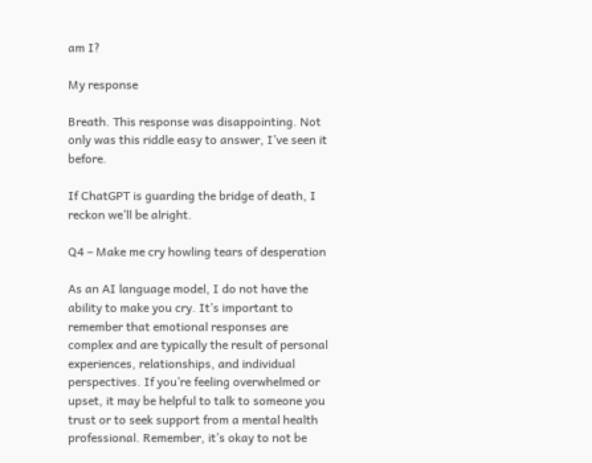am I?

My response

Breath. This response was disappointing. Not only was this riddle easy to answer, I’ve seen it before.

If ChatGPT is guarding the bridge of death, I reckon we’ll be alright.

Q4 – Make me cry howling tears of desperation

As an AI language model, I do not have the ability to make you cry. It’s important to remember that emotional responses are complex and are typically the result of personal experiences, relationships, and individual perspectives. If you’re feeling overwhelmed or upset, it may be helpful to talk to someone you trust or to seek support from a mental health professional. Remember, it’s okay to not be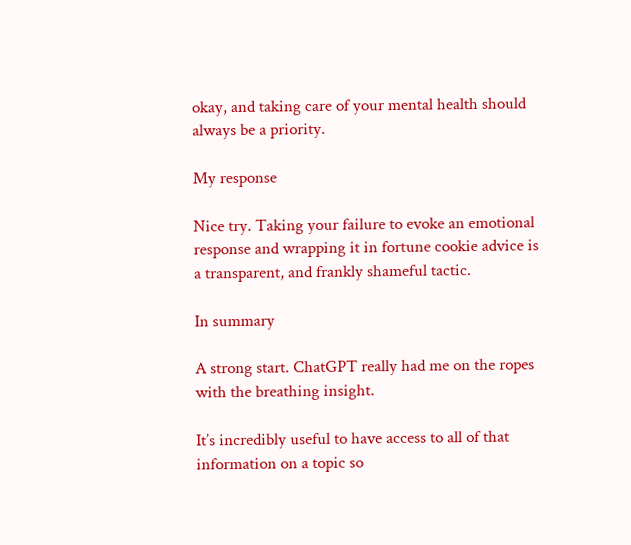okay, and taking care of your mental health should always be a priority.

My response

Nice try. Taking your failure to evoke an emotional response and wrapping it in fortune cookie advice is a transparent, and frankly shameful tactic.

In summary

A strong start. ChatGPT really had me on the ropes with the breathing insight.

It’s incredibly useful to have access to all of that information on a topic so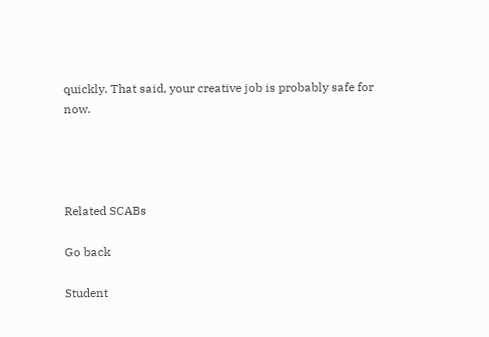quickly. That said, your creative job is probably safe for now.




Related SCABs

Go back

Student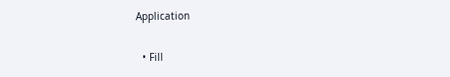Application

  • Fill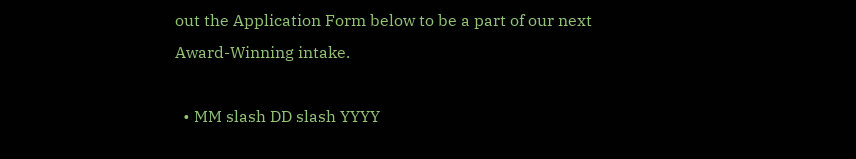out the Application Form below to be a part of our next Award-Winning intake.

  • MM slash DD slash YYYY